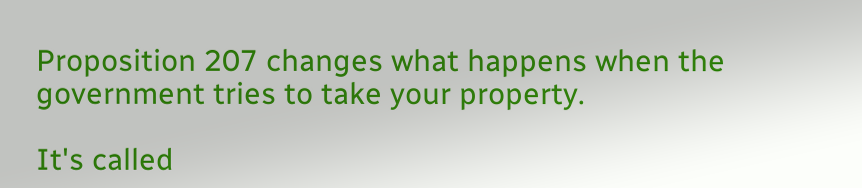Proposition 207 changes what happens when the government tries to take your property.

It's called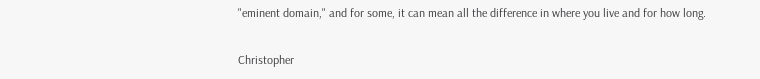"eminent domain," and for some, it can mean all the difference in where you live and for how long.

Christopher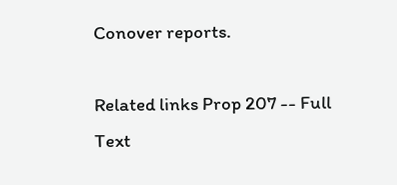Conover reports.

Related links Prop 207 -- Full Text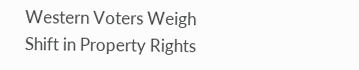Western Voters Weigh Shift in Property Rights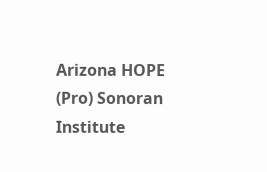Arizona HOPE (Pro) Sonoran Institute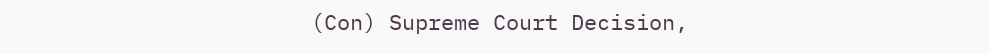(Con) Supreme Court Decision,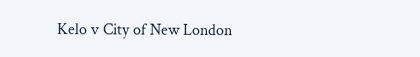Kelo v City of New London